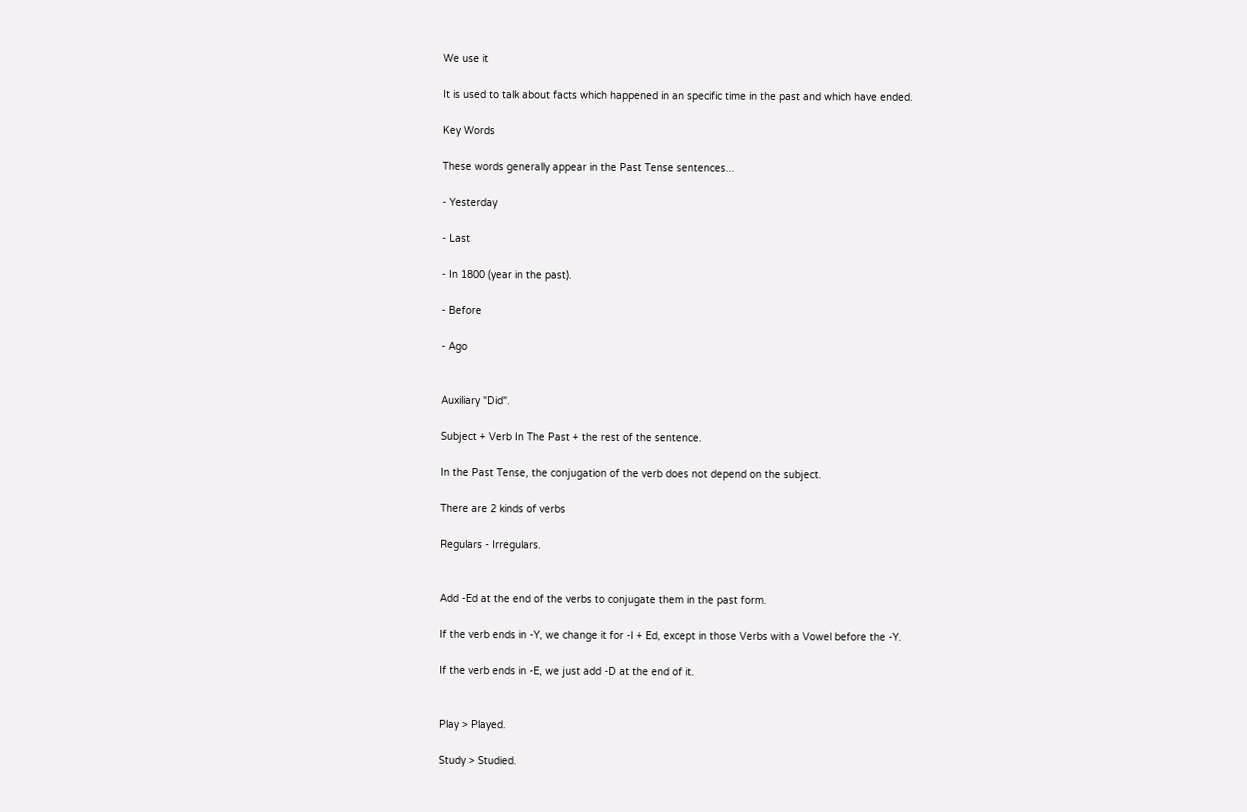We use it

It is used to talk about facts which happened in an specific time in the past and which have ended.

Key Words

These words generally appear in the Past Tense sentences...

- Yesterday

- Last

- In 1800 (year in the past).

- Before

- Ago


Auxiliary "Did".

Subject + Verb In The Past + the rest of the sentence.

In the Past Tense, the conjugation of the verb does not depend on the subject.

There are 2 kinds of verbs

Regulars - Irregulars.


Add -Ed at the end of the verbs to conjugate them in the past form.

If the verb ends in -Y, we change it for -I + Ed, except in those Verbs with a Vowel before the -Y.

If the verb ends in -E, we just add -D at the end of it.


Play > Played.

Study > Studied.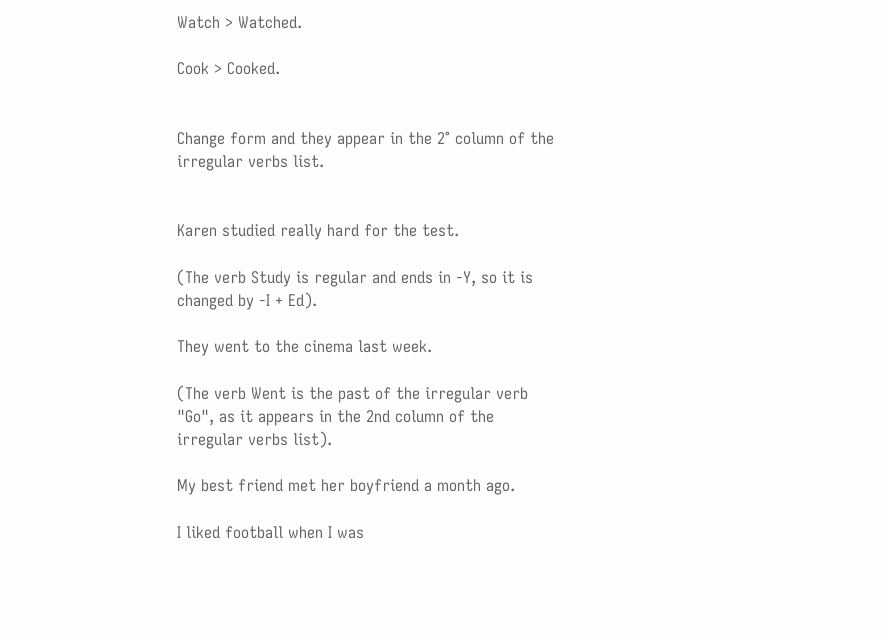Watch > Watched.

Cook > Cooked.


Change form and they appear in the 2° column of the irregular verbs list.


Karen studied really hard for the test.

(The verb Study is regular and ends in -Y, so it is changed by -I + Ed).

They went to the cinema last week.

(The verb Went is the past of the irregular verb "Go", as it appears in the 2nd column of the irregular verbs list).

My best friend met her boyfriend a month ago.

I liked football when I was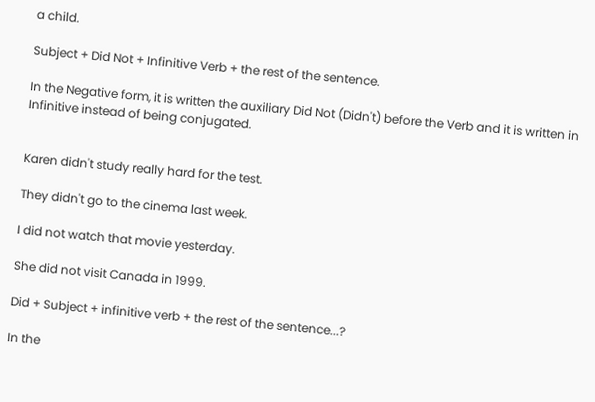a child.

Subject + Did Not + Infinitive Verb + the rest of the sentence.

In the Negative form, it is written the auxiliary Did Not (Didn't) before the Verb and it is written in Infinitive instead of being conjugated.


Karen didn't study really hard for the test.

They didn't go to the cinema last week.

I did not watch that movie yesterday.

She did not visit Canada in 1999.

Did + Subject + infinitive verb + the rest of the sentence...?

In the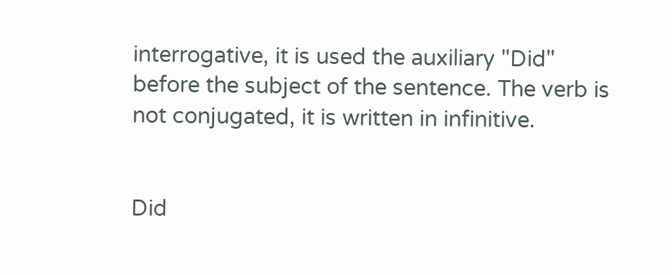interrogative, it is used the auxiliary "Did" before the subject of the sentence. The verb is not conjugated, it is written in infinitive.


Did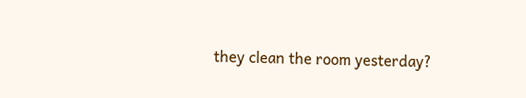they clean the room yesterday?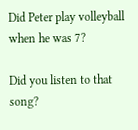Did Peter play volleyball when he was 7?

Did you listen to that song?